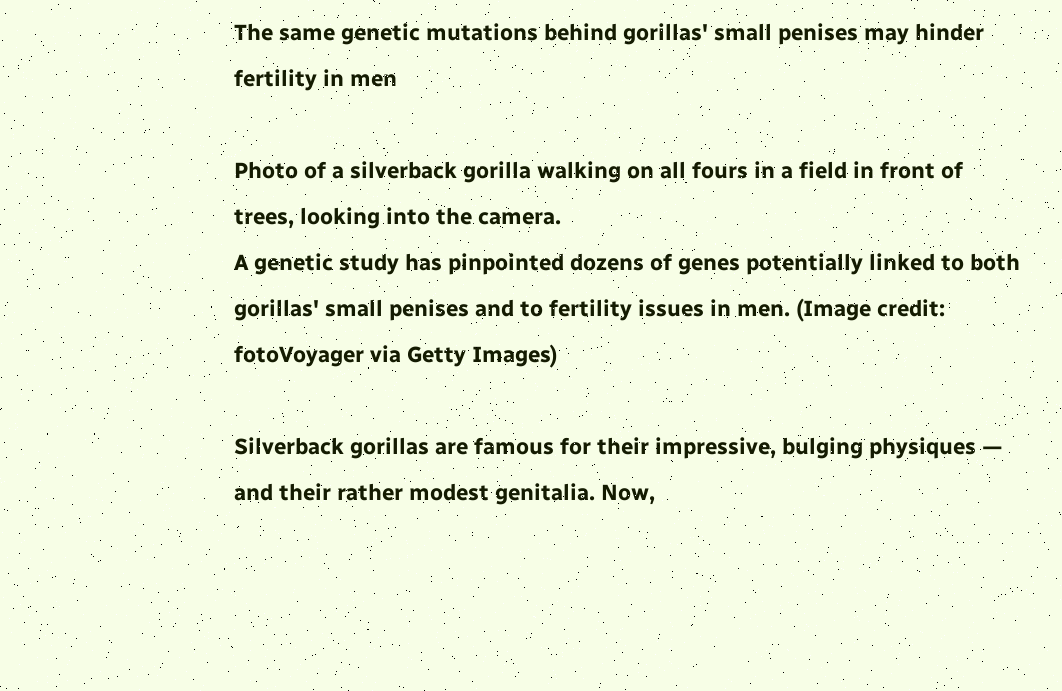The same genetic mutations behind gorillas' small penises may hinder fertility in men

Photo of a silverback gorilla walking on all fours in a field in front of trees, looking into the camera.
A genetic study has pinpointed dozens of genes potentially linked to both gorillas' small penises and to fertility issues in men. (Image credit: fotoVoyager via Getty Images)

Silverback gorillas are famous for their impressive, bulging physiques — and their rather modest genitalia. Now,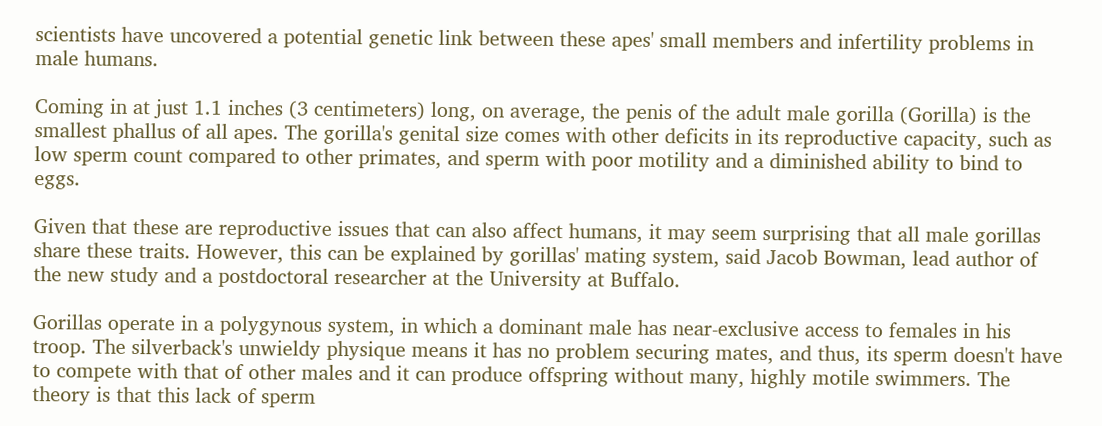scientists have uncovered a potential genetic link between these apes' small members and infertility problems in male humans.

Coming in at just 1.1 inches (3 centimeters) long, on average, the penis of the adult male gorilla (Gorilla) is the smallest phallus of all apes. The gorilla's genital size comes with other deficits in its reproductive capacity, such as low sperm count compared to other primates, and sperm with poor motility and a diminished ability to bind to eggs.

Given that these are reproductive issues that can also affect humans, it may seem surprising that all male gorillas share these traits. However, this can be explained by gorillas' mating system, said Jacob Bowman, lead author of the new study and a postdoctoral researcher at the University at Buffalo.

Gorillas operate in a polygynous system, in which a dominant male has near-exclusive access to females in his troop. The silverback's unwieldy physique means it has no problem securing mates, and thus, its sperm doesn't have to compete with that of other males and it can produce offspring without many, highly motile swimmers. The theory is that this lack of sperm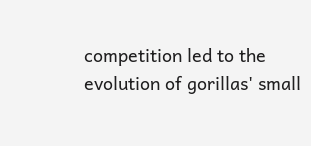competition led to the evolution of gorillas' small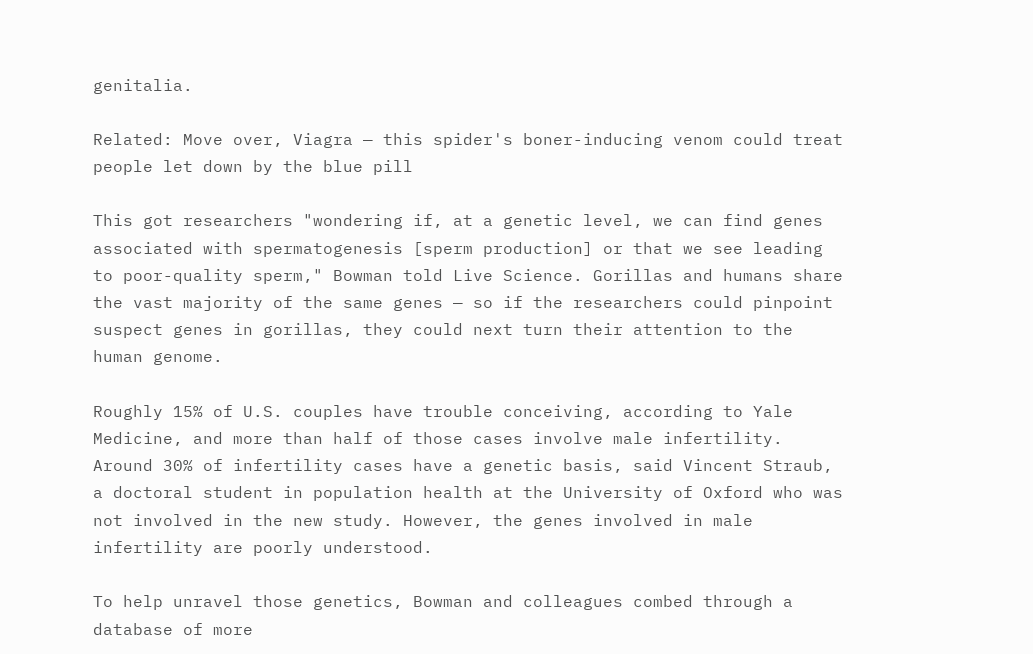genitalia.

Related: Move over, Viagra — this spider's boner-inducing venom could treat people let down by the blue pill

This got researchers "wondering if, at a genetic level, we can find genes associated with spermatogenesis [sperm production] or that we see leading to poor-quality sperm," Bowman told Live Science. Gorillas and humans share the vast majority of the same genes — so if the researchers could pinpoint suspect genes in gorillas, they could next turn their attention to the human genome.

Roughly 15% of U.S. couples have trouble conceiving, according to Yale Medicine, and more than half of those cases involve male infertility. Around 30% of infertility cases have a genetic basis, said Vincent Straub, a doctoral student in population health at the University of Oxford who was not involved in the new study. However, the genes involved in male infertility are poorly understood.

To help unravel those genetics, Bowman and colleagues combed through a database of more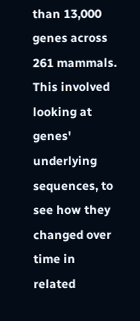than 13,000 genes across 261 mammals. This involved looking at genes' underlying sequences, to see how they changed over time in related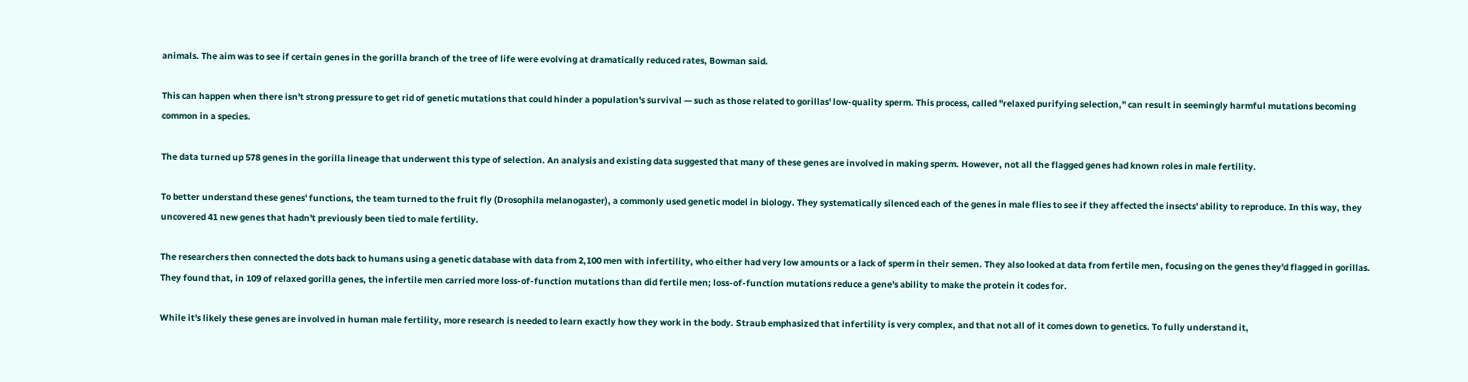animals. The aim was to see if certain genes in the gorilla branch of the tree of life were evolving at dramatically reduced rates, Bowman said.

This can happen when there isn't strong pressure to get rid of genetic mutations that could hinder a population's survival — such as those related to gorillas' low-quality sperm. This process, called "relaxed purifying selection," can result in seemingly harmful mutations becoming common in a species.

The data turned up 578 genes in the gorilla lineage that underwent this type of selection. An analysis and existing data suggested that many of these genes are involved in making sperm. However, not all the flagged genes had known roles in male fertility.

To better understand these genes' functions, the team turned to the fruit fly (Drosophila melanogaster), a commonly used genetic model in biology. They systematically silenced each of the genes in male flies to see if they affected the insects' ability to reproduce. In this way, they uncovered 41 new genes that hadn't previously been tied to male fertility.

The researchers then connected the dots back to humans using a genetic database with data from 2,100 men with infertility, who either had very low amounts or a lack of sperm in their semen. They also looked at data from fertile men, focusing on the genes they'd flagged in gorillas. They found that, in 109 of relaxed gorilla genes, the infertile men carried more loss-of-function mutations than did fertile men; loss-of-function mutations reduce a gene's ability to make the protein it codes for.

While it's likely these genes are involved in human male fertility, more research is needed to learn exactly how they work in the body. Straub emphasized that infertility is very complex, and that not all of it comes down to genetics. To fully understand it,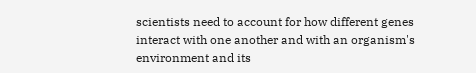scientists need to account for how different genes interact with one another and with an organism's environment and its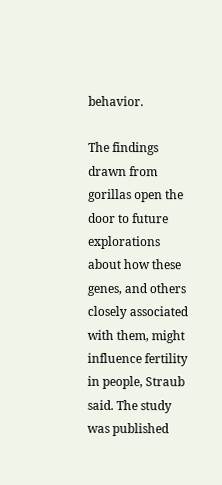behavior.

The findings drawn from gorillas open the door to future explorations about how these genes, and others closely associated with them, might influence fertility in people, Straub said. The study was published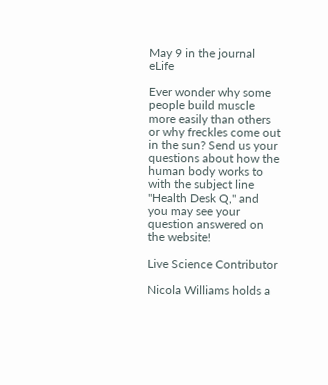May 9 in the journal eLife

Ever wonder why some people build muscle more easily than others or why freckles come out in the sun? Send us your questions about how the human body works to with the subject line "Health Desk Q," and you may see your question answered on the website!

Live Science Contributor

Nicola Williams holds a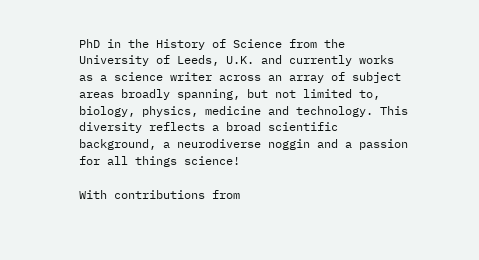PhD in the History of Science from the University of Leeds, U.K. and currently works as a science writer across an array of subject areas broadly spanning, but not limited to, biology, physics, medicine and technology. This diversity reflects a broad scientific background, a neurodiverse noggin and a passion for all things science!

With contributions from